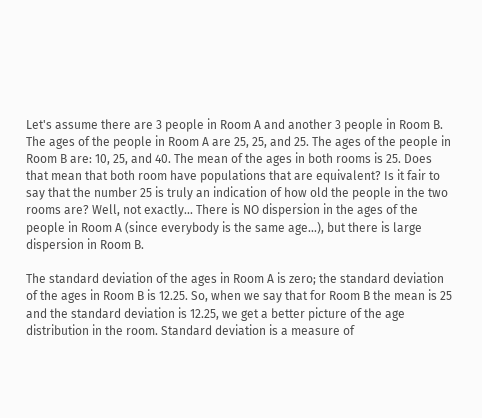Let's assume there are 3 people in Room A and another 3 people in Room B. The ages of the people in Room A are 25, 25, and 25. The ages of the people in Room B are: 10, 25, and 40. The mean of the ages in both rooms is 25. Does that mean that both room have populations that are equivalent? Is it fair to say that the number 25 is truly an indication of how old the people in the two rooms are? Well, not exactly... There is NO dispersion in the ages of the people in Room A (since everybody is the same age...), but there is large dispersion in Room B.

The standard deviation of the ages in Room A is zero; the standard deviation of the ages in Room B is 12.25. So, when we say that for Room B the mean is 25 and the standard deviation is 12.25, we get a better picture of the age distribution in the room. Standard deviation is a measure of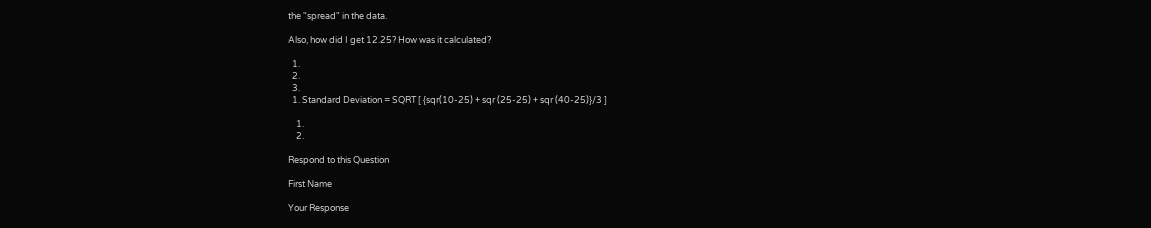the "spread" in the data.

Also, how did I get 12.25? How was it calculated?

  1.
  2.
  3.
  1. Standard Deviation = SQRT [ {sqr(10-25) + sqr (25-25) + sqr (40-25)}/3 ]

    1.
    2.

Respond to this Question

First Name

Your Response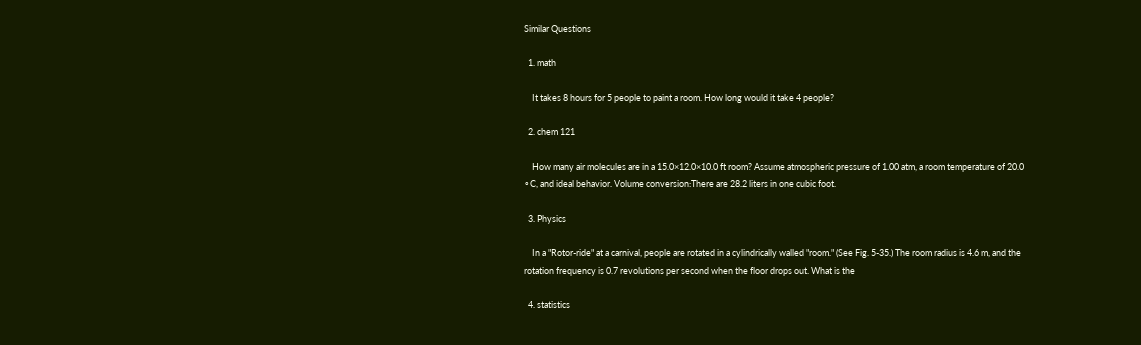Similar Questions

  1. math

    It takes 8 hours for 5 people to paint a room. How long would it take 4 people?

  2. chem 121

    How many air molecules are in a 15.0×12.0×10.0 ft room? Assume atmospheric pressure of 1.00 atm, a room temperature of 20.0 ∘C, and ideal behavior. Volume conversion:There are 28.2 liters in one cubic foot.

  3. Physics

    In a "Rotor-ride" at a carnival, people are rotated in a cylindrically walled "room." (See Fig. 5-35.) The room radius is 4.6 m, and the rotation frequency is 0.7 revolutions per second when the floor drops out. What is the

  4. statistics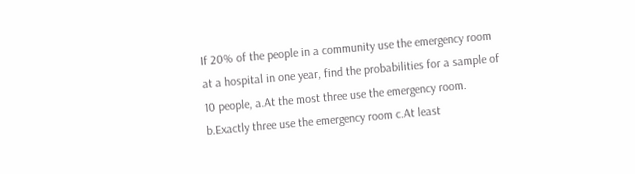If 20% of the people in a community use the emergency room at a hospital in one year, find the probabilities for a sample of 10 people, a.At the most three use the emergency room. b.Exactly three use the emergency room c.At least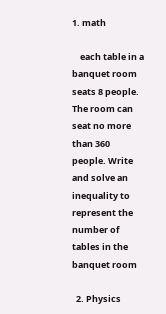1. math

    each table in a banquet room seats 8 people. The room can seat no more than 360 people. Write and solve an inequality to represent the number of tables in the banquet room

  2. Physics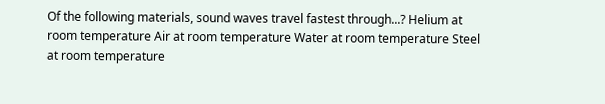Of the following materials, sound waves travel fastest through...? Helium at room temperature Air at room temperature Water at room temperature Steel at room temperature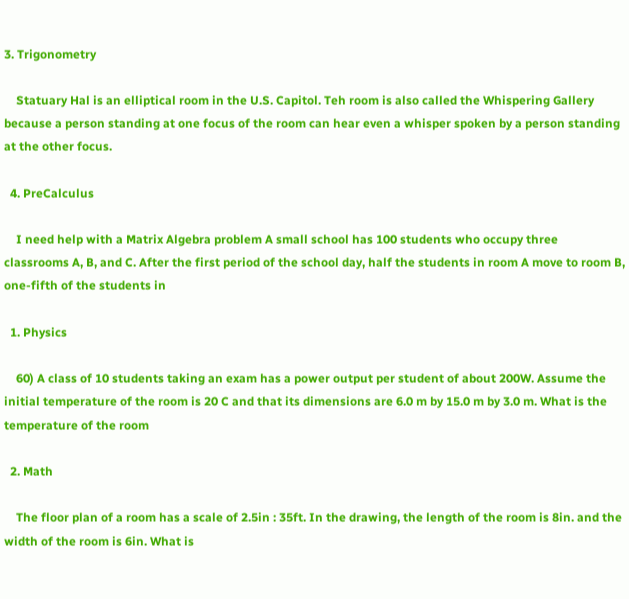3. Trigonometry

    Statuary Hal is an elliptical room in the U.S. Capitol. Teh room is also called the Whispering Gallery because a person standing at one focus of the room can hear even a whisper spoken by a person standing at the other focus.

  4. PreCalculus

    I need help with a Matrix Algebra problem A small school has 100 students who occupy three classrooms A, B, and C. After the first period of the school day, half the students in room A move to room B, one-fifth of the students in

  1. Physics

    60) A class of 10 students taking an exam has a power output per student of about 200W. Assume the initial temperature of the room is 20 C and that its dimensions are 6.0 m by 15.0 m by 3.0 m. What is the temperature of the room

  2. Math

    The floor plan of a room has a scale of 2.5in : 35ft. In the drawing, the length of the room is 8in. and the width of the room is 6in. What is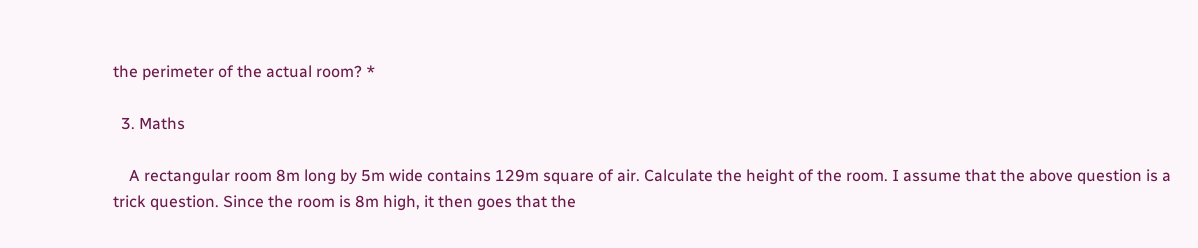the perimeter of the actual room? *

  3. Maths

    A rectangular room 8m long by 5m wide contains 129m square of air. Calculate the height of the room. I assume that the above question is a trick question. Since the room is 8m high, it then goes that the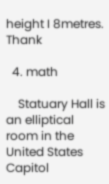height I 8metres. Thank

  4. math

    Statuary Hall is an elliptical room in the United States Capitol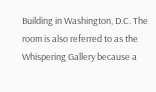Building in Washington, D.C. The room is also referred to as the Whispering Gallery because a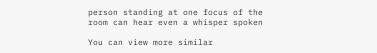person standing at one focus of the room can hear even a whisper spoken

You can view more similar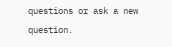questions or ask a new question.